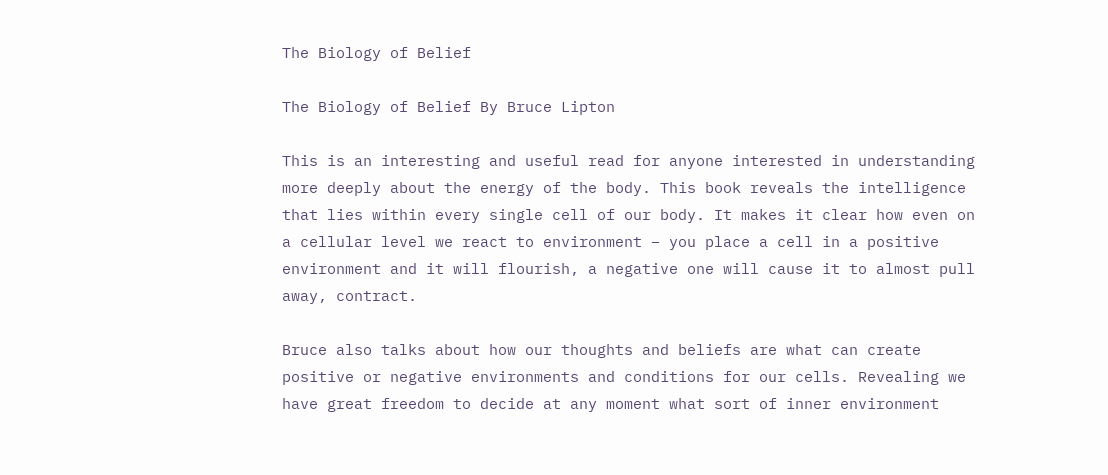The Biology of Belief

The Biology of Belief By Bruce Lipton

This is an interesting and useful read for anyone interested in understanding more deeply about the energy of the body. This book reveals the intelligence that lies within every single cell of our body. It makes it clear how even on a cellular level we react to environment – you place a cell in a positive environment and it will flourish, a negative one will cause it to almost pull away, contract.

Bruce also talks about how our thoughts and beliefs are what can create positive or negative environments and conditions for our cells. Revealing we have great freedom to decide at any moment what sort of inner environment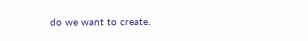do we want to create.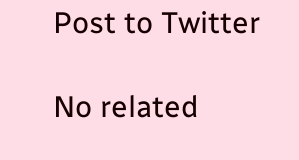Post to Twitter

No related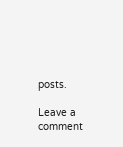posts.

Leave a comment